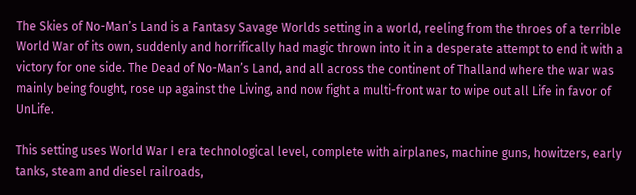The Skies of No-Man’s Land is a Fantasy Savage Worlds setting in a world, reeling from the throes of a terrible World War of its own, suddenly and horrifically had magic thrown into it in a desperate attempt to end it with a victory for one side. The Dead of No-Man’s Land, and all across the continent of Thalland where the war was mainly being fought, rose up against the Living, and now fight a multi-front war to wipe out all Life in favor of UnLife.

This setting uses World War I era technological level, complete with airplanes, machine guns, howitzers, early tanks, steam and diesel railroads,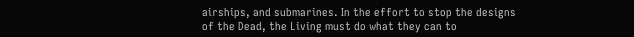airships, and submarines. In the effort to stop the designs of the Dead, the Living must do what they can to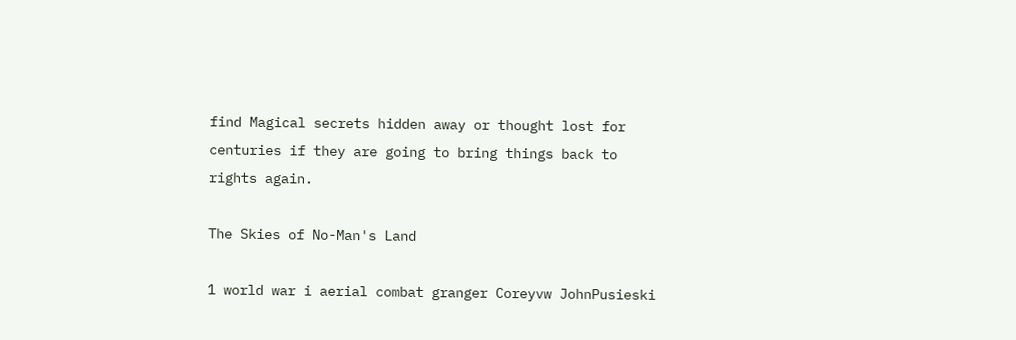find Magical secrets hidden away or thought lost for centuries if they are going to bring things back to rights again.

The Skies of No-Man's Land

1 world war i aerial combat granger Coreyvw JohnPusieski